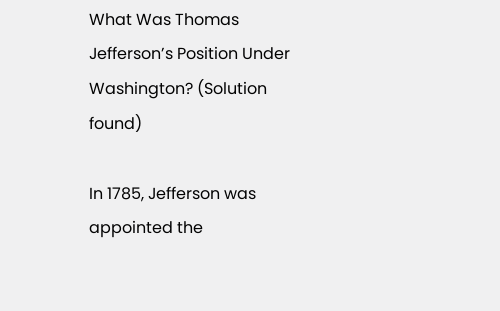What Was Thomas Jefferson’s Position Under Washington? (Solution found)

In 1785, Jefferson was appointed the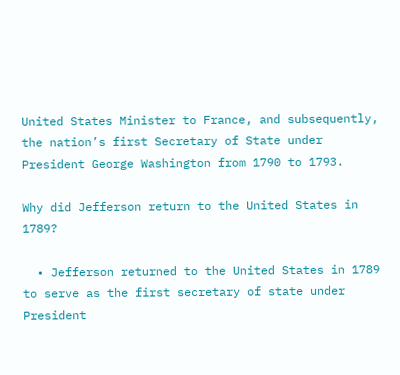United States Minister to France, and subsequently, the nation’s first Secretary of State under President George Washington from 1790 to 1793.

Why did Jefferson return to the United States in 1789?

  • Jefferson returned to the United States in 1789 to serve as the first secretary of state under President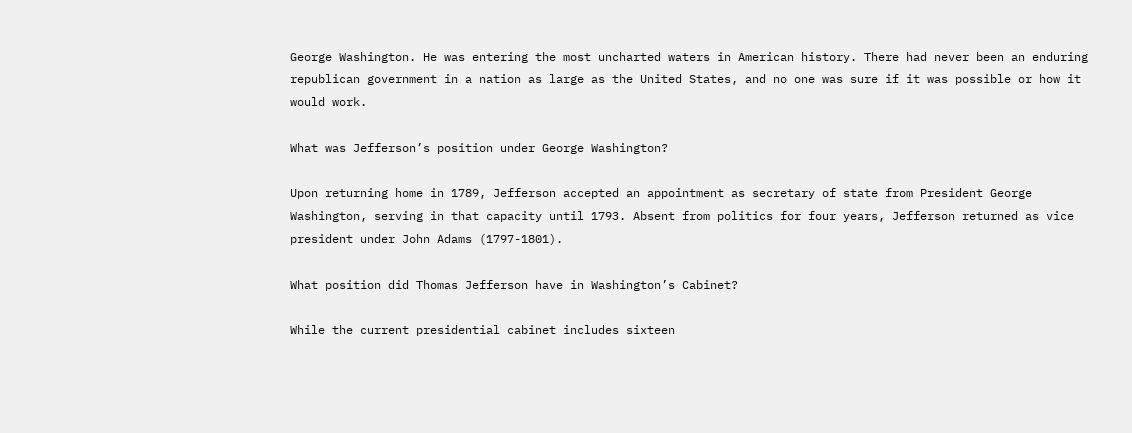George Washington. He was entering the most uncharted waters in American history. There had never been an enduring republican government in a nation as large as the United States, and no one was sure if it was possible or how it would work.

What was Jefferson’s position under George Washington?

Upon returning home in 1789, Jefferson accepted an appointment as secretary of state from President George Washington, serving in that capacity until 1793. Absent from politics for four years, Jefferson returned as vice president under John Adams (1797-1801).

What position did Thomas Jefferson have in Washington’s Cabinet?

While the current presidential cabinet includes sixteen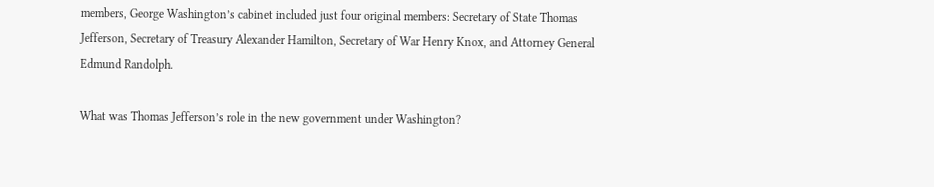members, George Washington’s cabinet included just four original members: Secretary of State Thomas Jefferson, Secretary of Treasury Alexander Hamilton, Secretary of War Henry Knox, and Attorney General Edmund Randolph.

What was Thomas Jefferson’s role in the new government under Washington?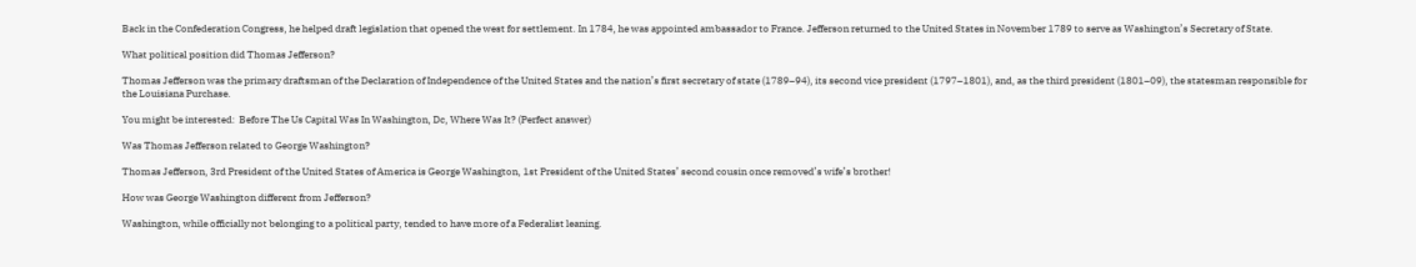Back in the Confederation Congress, he helped draft legislation that opened the west for settlement. In 1784, he was appointed ambassador to France. Jefferson returned to the United States in November 1789 to serve as Washington’s Secretary of State.

What political position did Thomas Jefferson?

Thomas Jefferson was the primary draftsman of the Declaration of Independence of the United States and the nation’s first secretary of state (1789–94), its second vice president (1797–1801), and, as the third president (1801–09), the statesman responsible for the Louisiana Purchase.

You might be interested:  Before The Us Capital Was In Washington, Dc, Where Was It? (Perfect answer)

Was Thomas Jefferson related to George Washington?

Thomas Jefferson, 3rd President of the United States of America is George Washington, 1st President of the United States’ second cousin once removed’s wife’s brother!

How was George Washington different from Jefferson?

Washington, while officially not belonging to a political party, tended to have more of a Federalist leaning.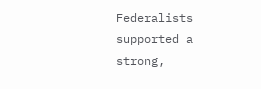Federalists supported a strong,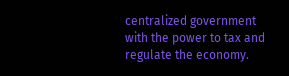centralized government with the power to tax and regulate the economy.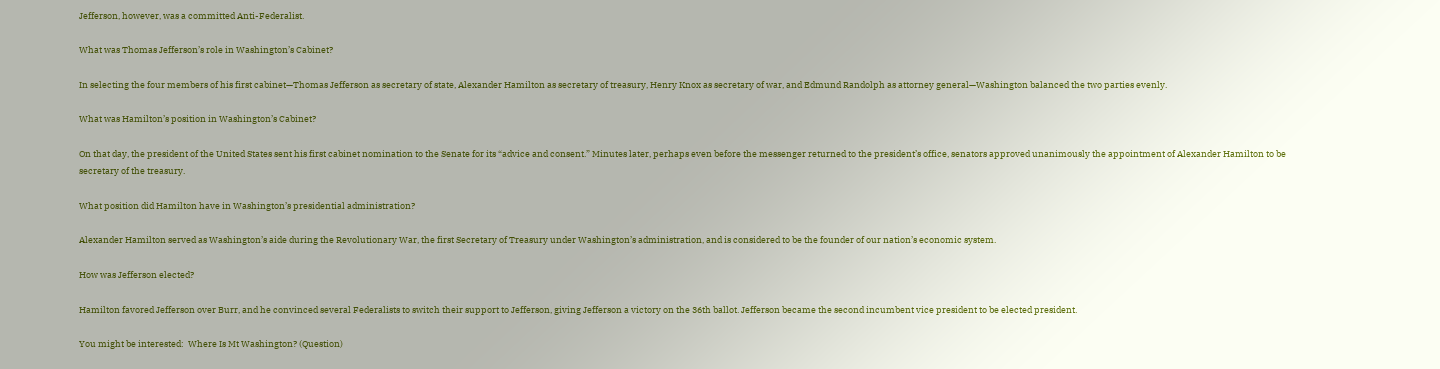Jefferson, however, was a committed Anti-Federalist.

What was Thomas Jefferson’s role in Washington’s Cabinet?

In selecting the four members of his first cabinet—Thomas Jefferson as secretary of state, Alexander Hamilton as secretary of treasury, Henry Knox as secretary of war, and Edmund Randolph as attorney general—Washington balanced the two parties evenly.

What was Hamilton’s position in Washington’s Cabinet?

On that day, the president of the United States sent his first cabinet nomination to the Senate for its “advice and consent.” Minutes later, perhaps even before the messenger returned to the president’s office, senators approved unanimously the appointment of Alexander Hamilton to be secretary of the treasury.

What position did Hamilton have in Washington’s presidential administration?

Alexander Hamilton served as Washington’s aide during the Revolutionary War, the first Secretary of Treasury under Washington’s administration, and is considered to be the founder of our nation’s economic system.

How was Jefferson elected?

Hamilton favored Jefferson over Burr, and he convinced several Federalists to switch their support to Jefferson, giving Jefferson a victory on the 36th ballot. Jefferson became the second incumbent vice president to be elected president.

You might be interested:  Where Is Mt Washington? (Question)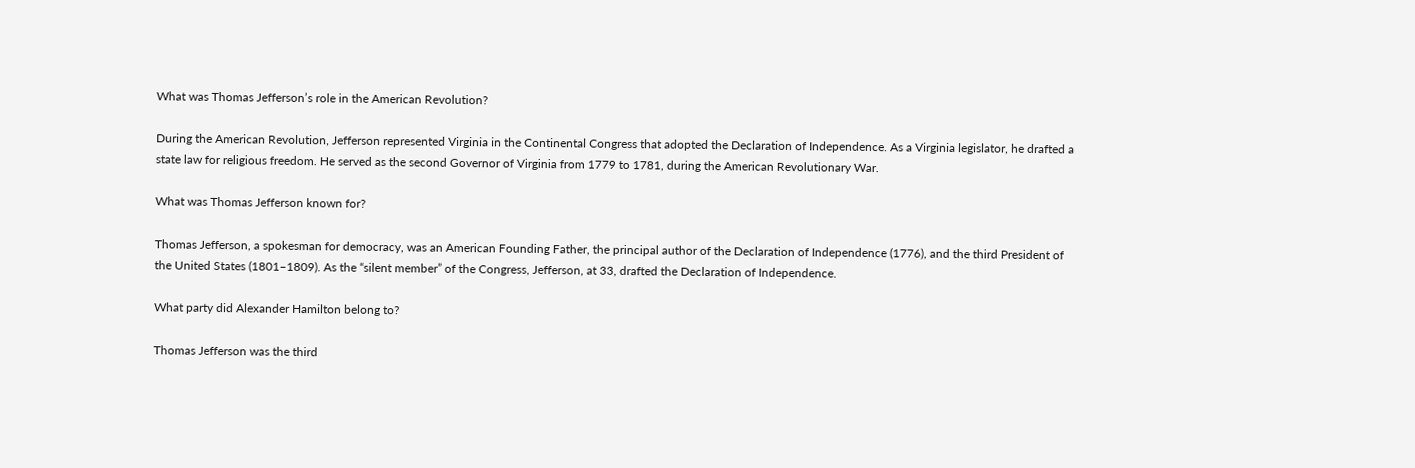What was Thomas Jefferson’s role in the American Revolution?

During the American Revolution, Jefferson represented Virginia in the Continental Congress that adopted the Declaration of Independence. As a Virginia legislator, he drafted a state law for religious freedom. He served as the second Governor of Virginia from 1779 to 1781, during the American Revolutionary War.

What was Thomas Jefferson known for?

Thomas Jefferson, a spokesman for democracy, was an American Founding Father, the principal author of the Declaration of Independence (1776), and the third President of the United States (1801–1809). As the “silent member” of the Congress, Jefferson, at 33, drafted the Declaration of Independence.

What party did Alexander Hamilton belong to?

Thomas Jefferson was the third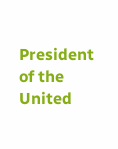President of the United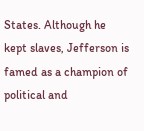States. Although he kept slaves, Jefferson is famed as a champion of political and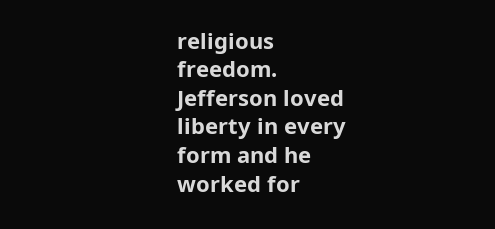religious freedom. Jefferson loved liberty in every form and he worked for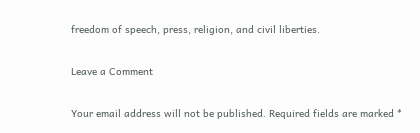freedom of speech, press, religion, and civil liberties.

Leave a Comment

Your email address will not be published. Required fields are marked *